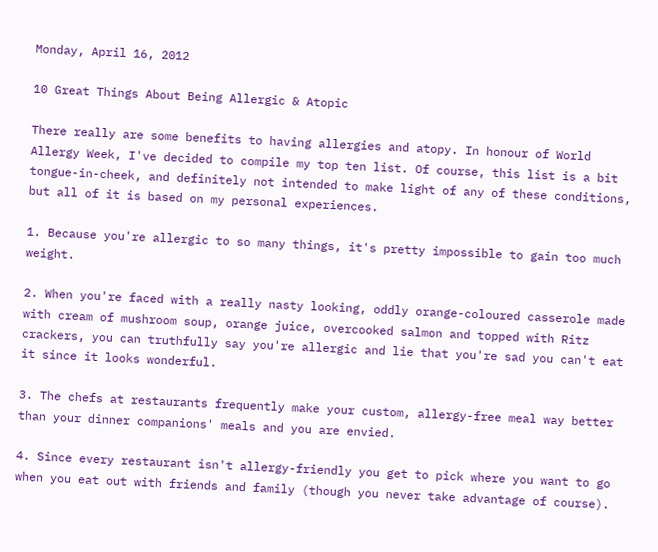Monday, April 16, 2012

10 Great Things About Being Allergic & Atopic

There really are some benefits to having allergies and atopy. In honour of World Allergy Week, I've decided to compile my top ten list. Of course, this list is a bit tongue-in-cheek, and definitely not intended to make light of any of these conditions, but all of it is based on my personal experiences.

1. Because you're allergic to so many things, it's pretty impossible to gain too much weight.

2. When you're faced with a really nasty looking, oddly orange-coloured casserole made with cream of mushroom soup, orange juice, overcooked salmon and topped with Ritz crackers, you can truthfully say you're allergic and lie that you're sad you can't eat it since it looks wonderful.

3. The chefs at restaurants frequently make your custom, allergy-free meal way better than your dinner companions' meals and you are envied.

4. Since every restaurant isn't allergy-friendly you get to pick where you want to go when you eat out with friends and family (though you never take advantage of course).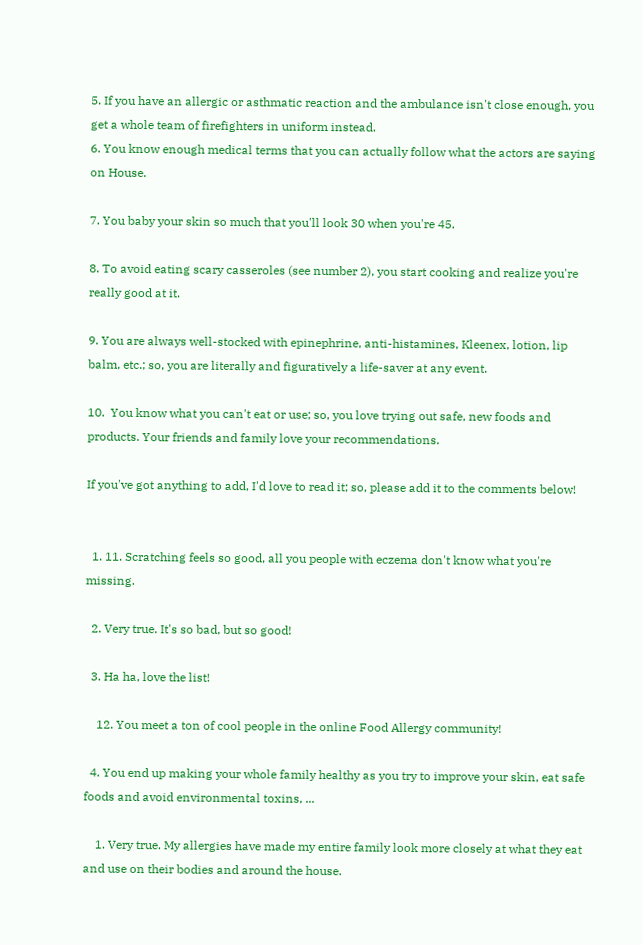5. If you have an allergic or asthmatic reaction and the ambulance isn't close enough, you get a whole team of firefighters in uniform instead.
6. You know enough medical terms that you can actually follow what the actors are saying on House.

7. You baby your skin so much that you'll look 30 when you're 45.

8. To avoid eating scary casseroles (see number 2), you start cooking and realize you're really good at it.

9. You are always well-stocked with epinephrine, anti-histamines, Kleenex, lotion, lip balm, etc.; so, you are literally and figuratively a life-saver at any event.

10.  You know what you can't eat or use; so, you love trying out safe, new foods and products. Your friends and family love your recommendations.

If you've got anything to add, I'd love to read it; so, please add it to the comments below!


  1. 11. Scratching feels so good, all you people with eczema don't know what you're missing.

  2. Very true. It's so bad, but so good!

  3. Ha ha, love the list!

    12. You meet a ton of cool people in the online Food Allergy community!

  4. You end up making your whole family healthy as you try to improve your skin, eat safe foods and avoid environmental toxins, ...

    1. Very true. My allergies have made my entire family look more closely at what they eat and use on their bodies and around the house.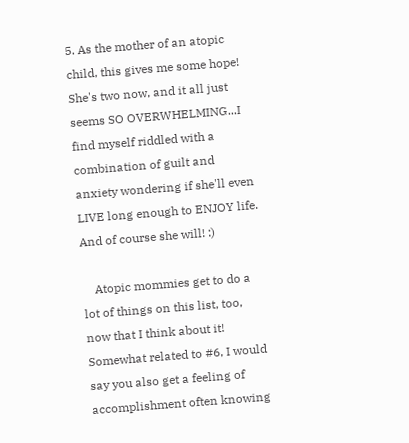5. As the mother of an atopic child, this gives me some hope! She's two now, and it all just seems SO OVERWHELMING...I find myself riddled with a combination of guilt and anxiety wondering if she'll even LIVE long enough to ENJOY life. And of course she will! :)

    Atopic mommies get to do a lot of things on this list, too, now that I think about it! Somewhat related to #6, I would say you also get a feeling of accomplishment often knowing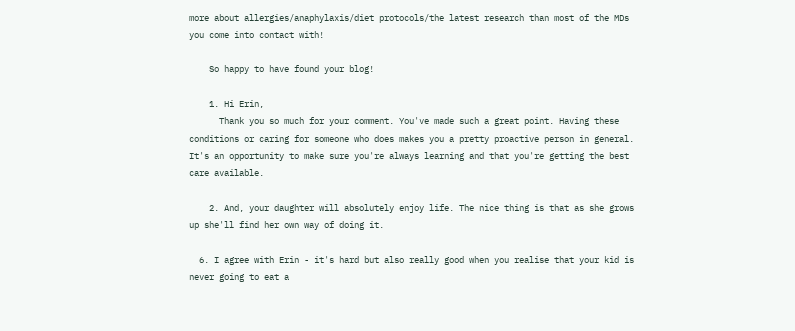more about allergies/anaphylaxis/diet protocols/the latest research than most of the MDs you come into contact with!

    So happy to have found your blog!

    1. Hi Erin,
      Thank you so much for your comment. You've made such a great point. Having these conditions or caring for someone who does makes you a pretty proactive person in general. It's an opportunity to make sure you're always learning and that you're getting the best care available.

    2. And, your daughter will absolutely enjoy life. The nice thing is that as she grows up she'll find her own way of doing it.

  6. I agree with Erin - it's hard but also really good when you realise that your kid is never going to eat a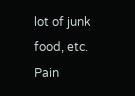lot of junk food, etc. Pain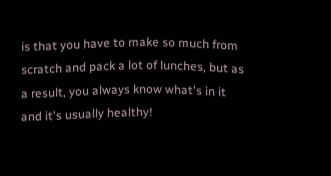is that you have to make so much from scratch and pack a lot of lunches, but as a result, you always know what's in it and it's usually healthy!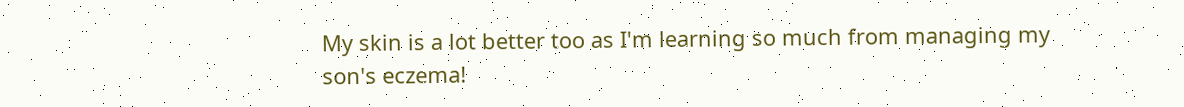My skin is a lot better too as I'm learning so much from managing my son's eczema!